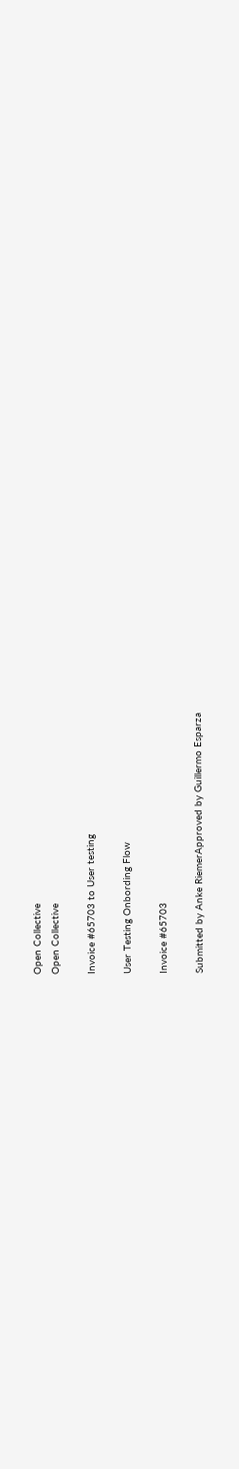Open Collective
Open Collective

Invoice #65703 to User testing

User Testing Onbording Flow

Invoice #65703

Submitted by Anke RiemerApproved by Guillermo Esparza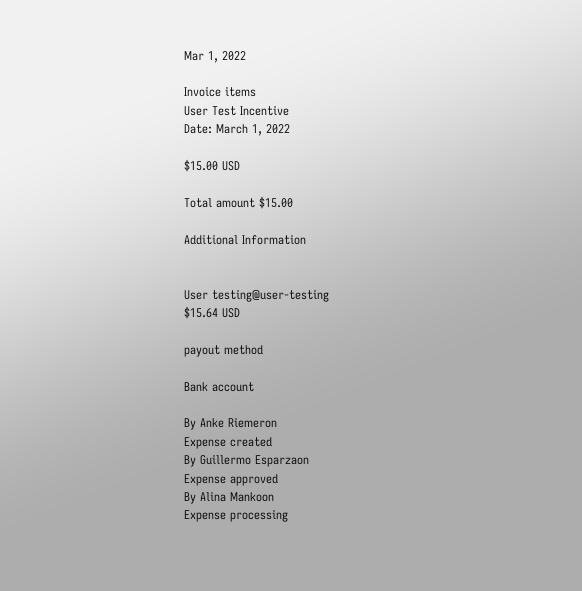Mar 1, 2022

Invoice items
User Test Incentive
Date: March 1, 2022

$15.00 USD

Total amount $15.00

Additional Information


User testing@user-testing
$15.64 USD

payout method

Bank account

By Anke Riemeron
Expense created
By Guillermo Esparzaon
Expense approved
By Alina Mankoon
Expense processing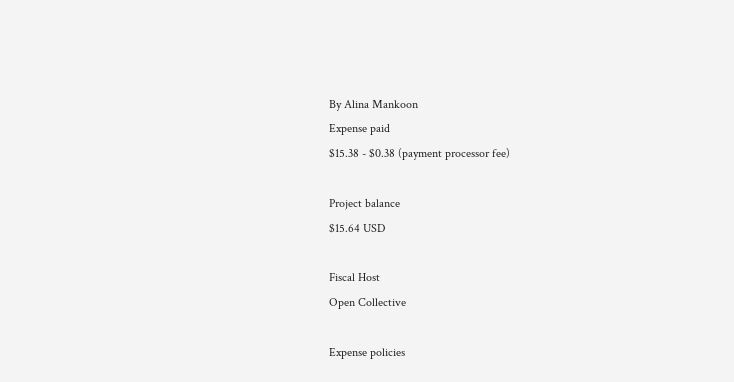By Alina Mankoon
Expense paid
$15.38 - $0.38 (payment processor fee)

Project balance
$15.64 USD

Fiscal Host
Open Collective

Expense policies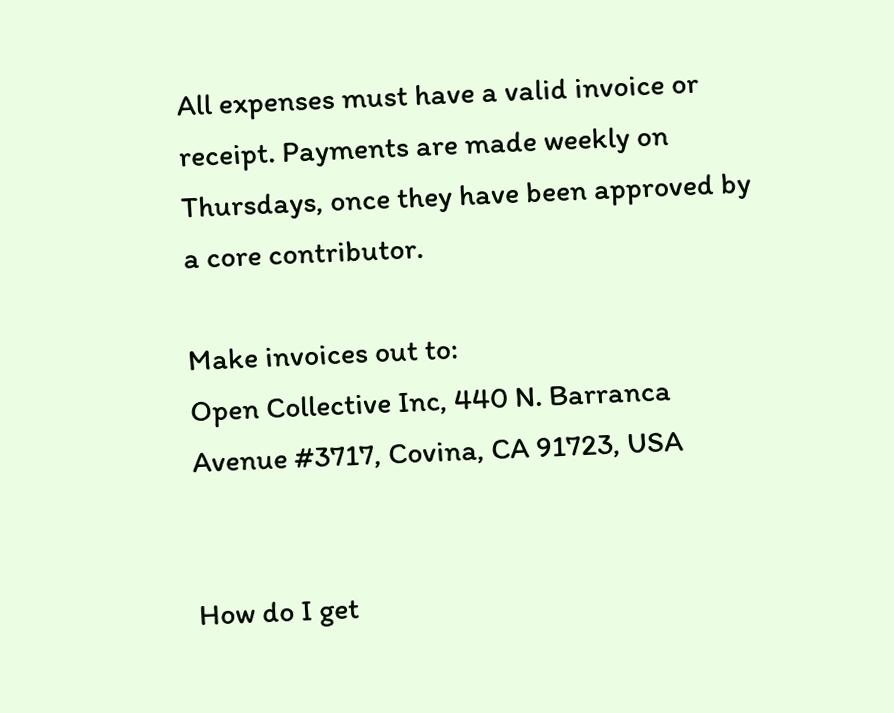All expenses must have a valid invoice or receipt. Payments are made weekly on Thursdays, once they have been approved by a core contributor.

Make invoices out to:
Open Collective Inc, 440 N. Barranca Avenue #3717, Covina, CA 91723, USA


How do I get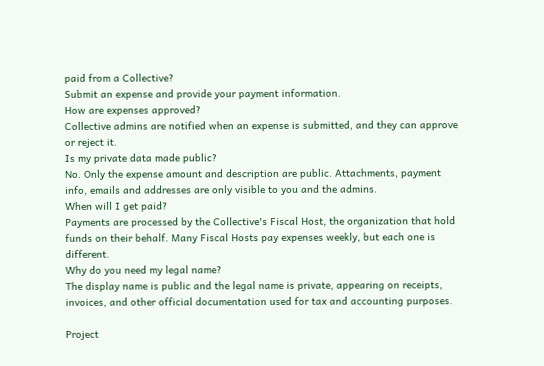paid from a Collective?
Submit an expense and provide your payment information.
How are expenses approved?
Collective admins are notified when an expense is submitted, and they can approve or reject it.
Is my private data made public?
No. Only the expense amount and description are public. Attachments, payment info, emails and addresses are only visible to you and the admins.
When will I get paid?
Payments are processed by the Collective's Fiscal Host, the organization that hold funds on their behalf. Many Fiscal Hosts pay expenses weekly, but each one is different.
Why do you need my legal name?
The display name is public and the legal name is private, appearing on receipts, invoices, and other official documentation used for tax and accounting purposes.

Project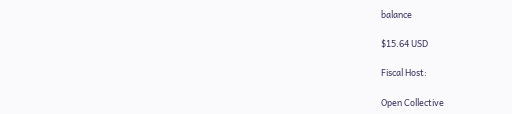balance

$15.64 USD

Fiscal Host:

Open Collective